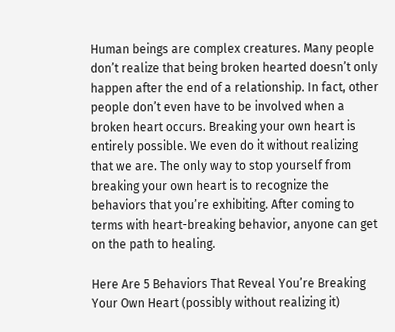Human beings are complex creatures. Many people don’t realize that being broken hearted doesn’t only happen after the end of a relationship. In fact, other people don’t even have to be involved when a broken heart occurs. Breaking your own heart is entirely possible. We even do it without realizing that we are. The only way to stop yourself from breaking your own heart is to recognize the behaviors that you’re exhibiting. After coming to terms with heart-breaking behavior, anyone can get on the path to healing.

Here Are 5 Behaviors That Reveal You’re Breaking Your Own Heart (possibly without realizing it)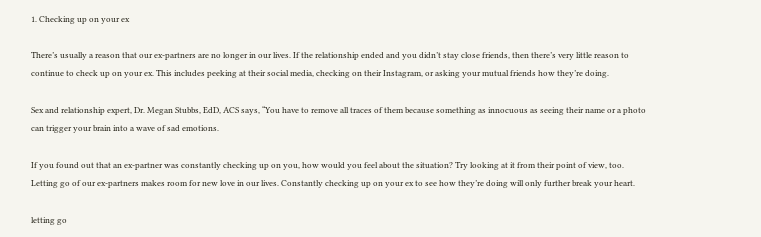1. Checking up on your ex

There’s usually a reason that our ex-partners are no longer in our lives. If the relationship ended and you didn’t stay close friends, then there’s very little reason to continue to check up on your ex. This includes peeking at their social media, checking on their Instagram, or asking your mutual friends how they’re doing.

Sex and relationship expert, Dr. Megan Stubbs, EdD, ACS says, “You have to remove all traces of them because something as innocuous as seeing their name or a photo can trigger your brain into a wave of sad emotions.

If you found out that an ex-partner was constantly checking up on you, how would you feel about the situation? Try looking at it from their point of view, too. Letting go of our ex-partners makes room for new love in our lives. Constantly checking up on your ex to see how they’re doing will only further break your heart.

letting go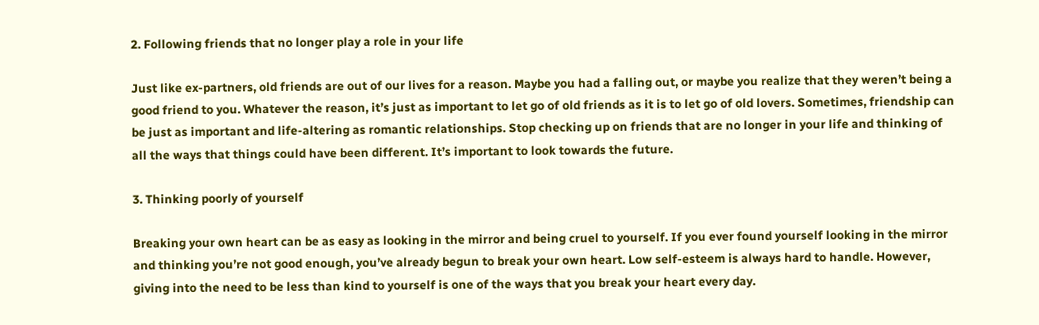2. Following friends that no longer play a role in your life

Just like ex-partners, old friends are out of our lives for a reason. Maybe you had a falling out, or maybe you realize that they weren’t being a good friend to you. Whatever the reason, it’s just as important to let go of old friends as it is to let go of old lovers. Sometimes, friendship can be just as important and life-altering as romantic relationships. Stop checking up on friends that are no longer in your life and thinking of all the ways that things could have been different. It’s important to look towards the future.

3. Thinking poorly of yourself

Breaking your own heart can be as easy as looking in the mirror and being cruel to yourself. If you ever found yourself looking in the mirror and thinking you’re not good enough, you’ve already begun to break your own heart. Low self-esteem is always hard to handle. However, giving into the need to be less than kind to yourself is one of the ways that you break your heart every day.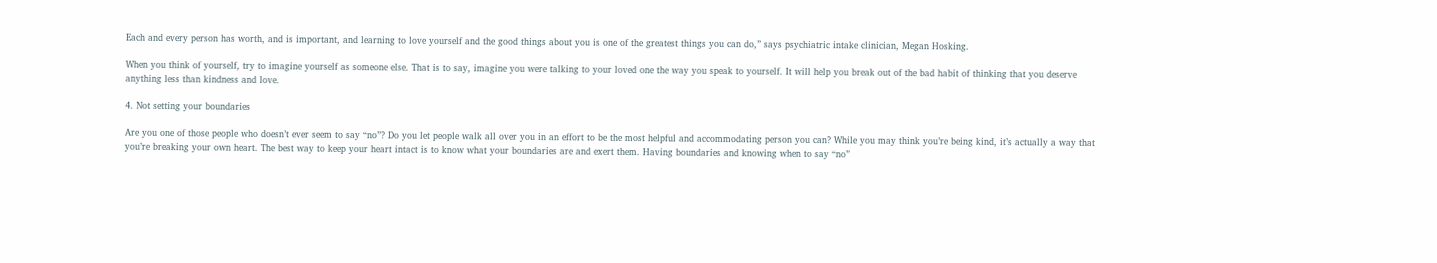Each and every person has worth, and is important, and learning to love yourself and the good things about you is one of the greatest things you can do,” says psychiatric intake clinician, Megan Hosking.

When you think of yourself, try to imagine yourself as someone else. That is to say, imagine you were talking to your loved one the way you speak to yourself. It will help you break out of the bad habit of thinking that you deserve anything less than kindness and love.

4. Not setting your boundaries

Are you one of those people who doesn’t ever seem to say “no”? Do you let people walk all over you in an effort to be the most helpful and accommodating person you can? While you may think you’re being kind, it’s actually a way that you’re breaking your own heart. The best way to keep your heart intact is to know what your boundaries are and exert them. Having boundaries and knowing when to say “no”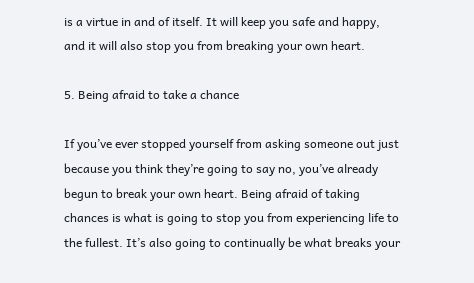is a virtue in and of itself. It will keep you safe and happy, and it will also stop you from breaking your own heart.

5. Being afraid to take a chance

If you’ve ever stopped yourself from asking someone out just because you think they’re going to say no, you’ve already begun to break your own heart. Being afraid of taking chances is what is going to stop you from experiencing life to the fullest. It’s also going to continually be what breaks your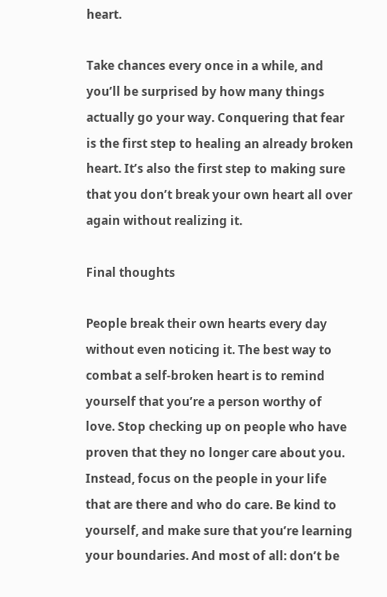heart.

Take chances every once in a while, and you’ll be surprised by how many things actually go your way. Conquering that fear is the first step to healing an already broken heart. It’s also the first step to making sure that you don’t break your own heart all over again without realizing it.

Final thoughts

People break their own hearts every day without even noticing it. The best way to combat a self-broken heart is to remind yourself that you’re a person worthy of love. Stop checking up on people who have proven that they no longer care about you. Instead, focus on the people in your life that are there and who do care. Be kind to yourself, and make sure that you’re learning your boundaries. And most of all: don’t be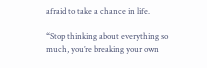afraid to take a chance in life.

“Stop thinking about everything so much, you’re breaking your own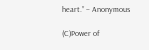heart.” – Anonymous

(C)Power of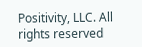Positivity, LLC. All rights reserved